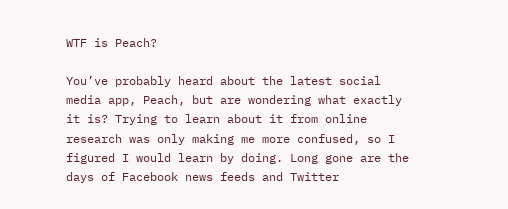WTF is Peach?

You’ve probably heard about the latest social media app, Peach, but are wondering what exactly it is? Trying to learn about it from online research was only making me more confused, so I figured I would learn by doing. Long gone are the days of Facebook news feeds and Twitter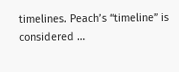timelines. Peach’s “timeline” is considered …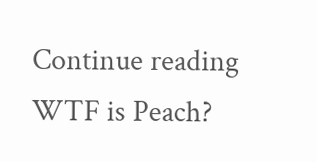Continue reading WTF is Peach?